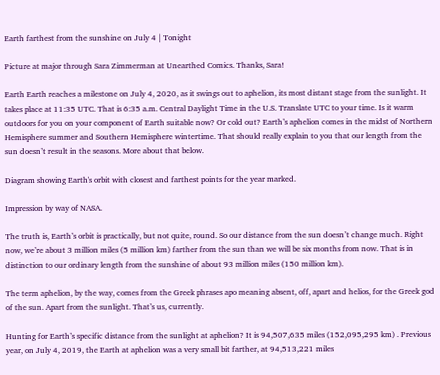Earth farthest from the sunshine on July 4 | Tonight

Picture at major through Sara Zimmerman at Unearthed Comics. Thanks, Sara!

Earth Earth reaches a milestone on July 4, 2020, as it swings out to aphelion, its most distant stage from the sunlight. It takes place at 11:35 UTC. That is 6:35 a.m. Central Daylight Time in the U.S. Translate UTC to your time. Is it warm outdoors for you on your component of Earth suitable now? Or cold out? Earth’s aphelion comes in the midst of Northern Hemisphere summer and Southern Hemisphere wintertime. That should really explain to you that our length from the sun doesn’t result in the seasons. More about that below.

Diagram showing Earth's orbit with closest and farthest points for the year marked.

Impression by way of NASA.

The truth is, Earth’s orbit is practically, but not quite, round. So our distance from the sun doesn’t change much. Right now, we’re about 3 million miles (5 million km) farther from the sun than we will be six months from now. That is in distinction to our ordinary length from the sunshine of about 93 million miles (150 million km).

The term aphelion, by the way, comes from the Greek phrases apo meaning absent, off, apart and helios, for the Greek god of the sun. Apart from the sunlight. That’s us, currently.

Hunting for Earth’s specific distance from the sunlight at aphelion? It is 94,507,635 miles (152,095,295 km) . Previous year, on July 4, 2019, the Earth at aphelion was a very small bit farther, at 94,513,221 miles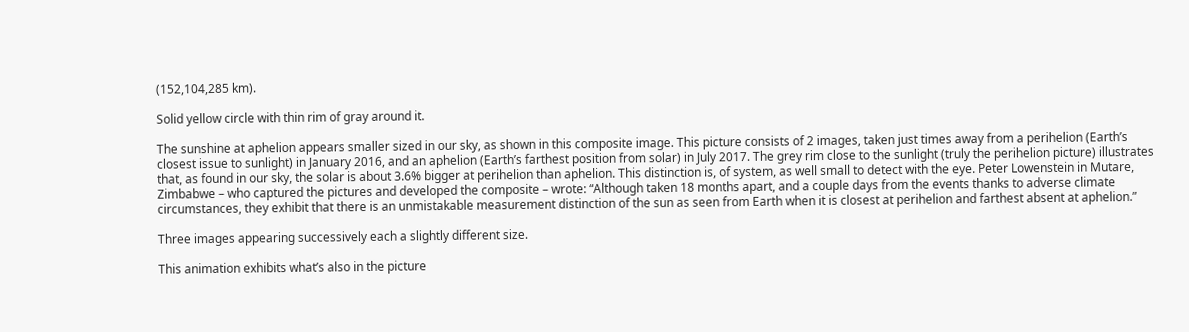(152,104,285 km).

Solid yellow circle with thin rim of gray around it.

The sunshine at aphelion appears smaller sized in our sky, as shown in this composite image. This picture consists of 2 images, taken just times away from a perihelion (Earth’s closest issue to sunlight) in January 2016, and an aphelion (Earth’s farthest position from solar) in July 2017. The grey rim close to the sunlight (truly the perihelion picture) illustrates that, as found in our sky, the solar is about 3.6% bigger at perihelion than aphelion. This distinction is, of system, as well small to detect with the eye. Peter Lowenstein in Mutare, Zimbabwe – who captured the pictures and developed the composite – wrote: “Although taken 18 months apart, and a couple days from the events thanks to adverse climate circumstances, they exhibit that there is an unmistakable measurement distinction of the sun as seen from Earth when it is closest at perihelion and farthest absent at aphelion.”

Three images appearing successively each a slightly different size.

This animation exhibits what’s also in the picture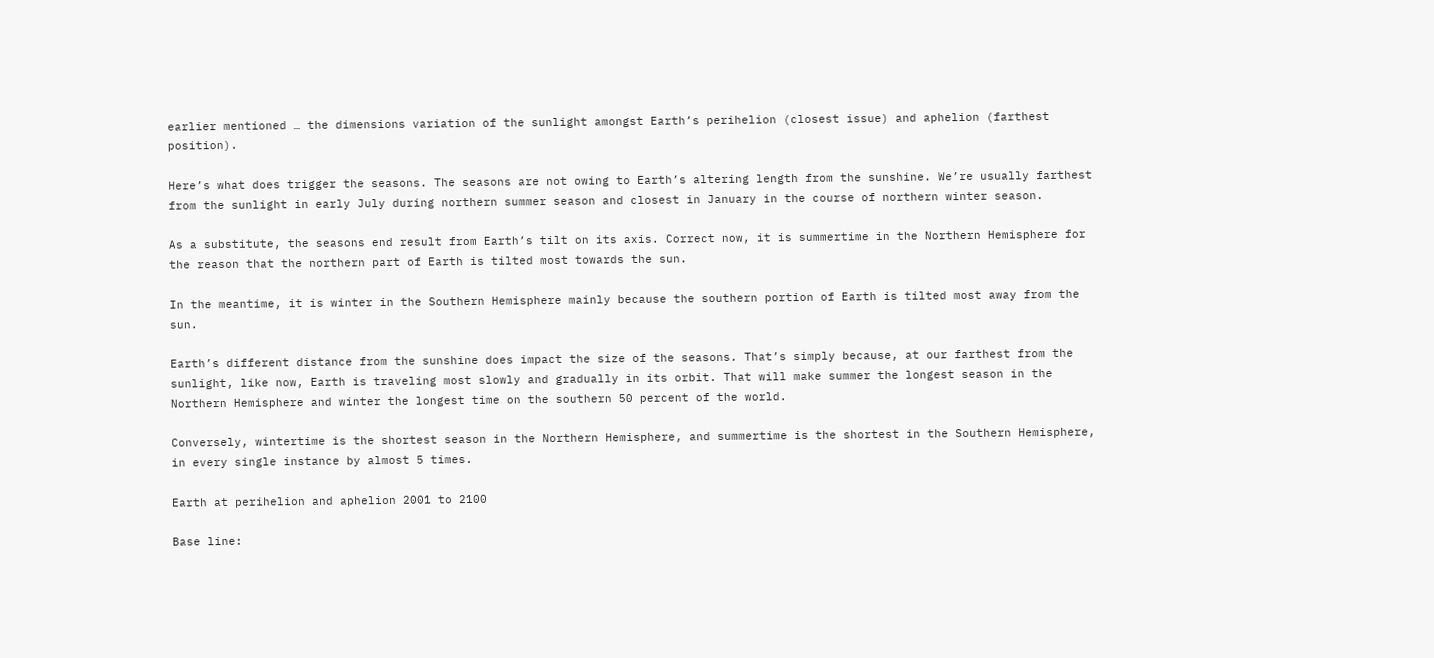earlier mentioned … the dimensions variation of the sunlight amongst Earth’s perihelion (closest issue) and aphelion (farthest position).

Here’s what does trigger the seasons. The seasons are not owing to Earth’s altering length from the sunshine. We’re usually farthest from the sunlight in early July during northern summer season and closest in January in the course of northern winter season.

As a substitute, the seasons end result from Earth’s tilt on its axis. Correct now, it is summertime in the Northern Hemisphere for the reason that the northern part of Earth is tilted most towards the sun.

In the meantime, it is winter in the Southern Hemisphere mainly because the southern portion of Earth is tilted most away from the sun.

Earth’s different distance from the sunshine does impact the size of the seasons. That’s simply because, at our farthest from the sunlight, like now, Earth is traveling most slowly and gradually in its orbit. That will make summer the longest season in the Northern Hemisphere and winter the longest time on the southern 50 percent of the world.

Conversely, wintertime is the shortest season in the Northern Hemisphere, and summertime is the shortest in the Southern Hemisphere, in every single instance by almost 5 times.

Earth at perihelion and aphelion 2001 to 2100

Base line: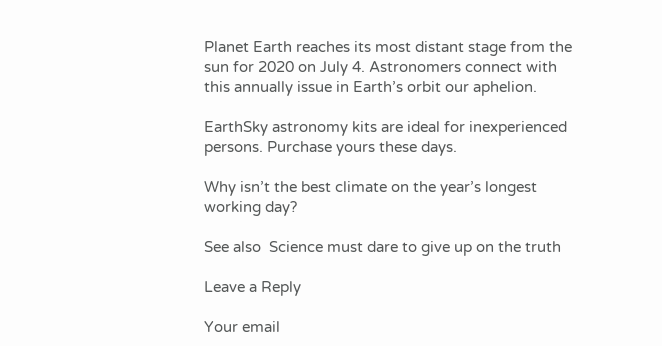Planet Earth reaches its most distant stage from the sun for 2020 on July 4. Astronomers connect with this annually issue in Earth’s orbit our aphelion.

EarthSky astronomy kits are ideal for inexperienced persons. Purchase yours these days.

Why isn’t the best climate on the year’s longest working day?

See also  Science must dare to give up on the truth

Leave a Reply

Your email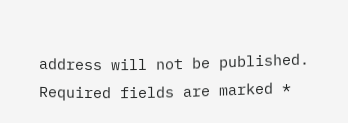address will not be published. Required fields are marked *